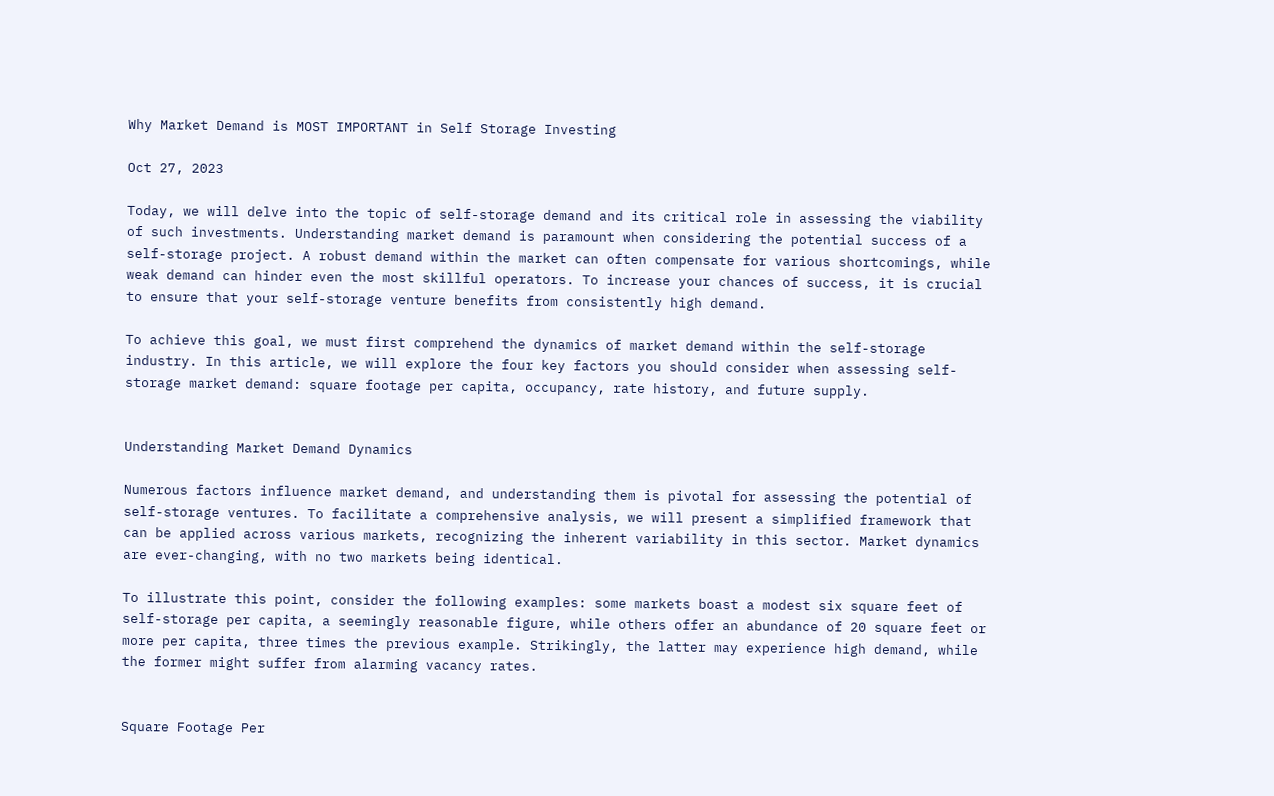Why Market Demand is MOST IMPORTANT in Self Storage Investing

Oct 27, 2023

Today, we will delve into the topic of self-storage demand and its critical role in assessing the viability of such investments. Understanding market demand is paramount when considering the potential success of a self-storage project. A robust demand within the market can often compensate for various shortcomings, while weak demand can hinder even the most skillful operators. To increase your chances of success, it is crucial to ensure that your self-storage venture benefits from consistently high demand.

To achieve this goal, we must first comprehend the dynamics of market demand within the self-storage industry. In this article, we will explore the four key factors you should consider when assessing self-storage market demand: square footage per capita, occupancy, rate history, and future supply.


Understanding Market Demand Dynamics

Numerous factors influence market demand, and understanding them is pivotal for assessing the potential of self-storage ventures. To facilitate a comprehensive analysis, we will present a simplified framework that can be applied across various markets, recognizing the inherent variability in this sector. Market dynamics are ever-changing, with no two markets being identical.

To illustrate this point, consider the following examples: some markets boast a modest six square feet of self-storage per capita, a seemingly reasonable figure, while others offer an abundance of 20 square feet or more per capita, three times the previous example. Strikingly, the latter may experience high demand, while the former might suffer from alarming vacancy rates.


Square Footage Per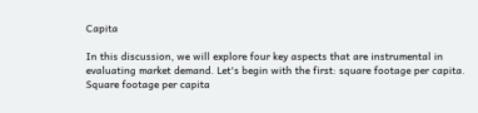Capita

In this discussion, we will explore four key aspects that are instrumental in evaluating market demand. Let's begin with the first: square footage per capita. Square footage per capita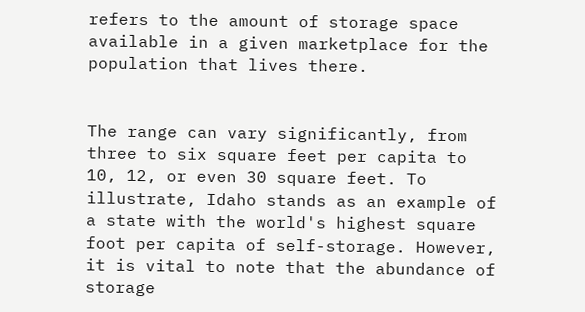refers to the amount of storage space available in a given marketplace for the population that lives there.


The range can vary significantly, from three to six square feet per capita to 10, 12, or even 30 square feet. To illustrate, Idaho stands as an example of a state with the world's highest square foot per capita of self-storage. However, it is vital to note that the abundance of storage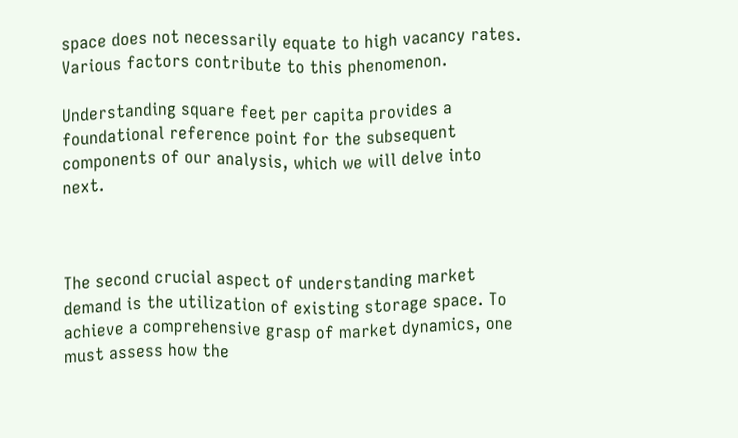space does not necessarily equate to high vacancy rates. Various factors contribute to this phenomenon.

Understanding square feet per capita provides a foundational reference point for the subsequent components of our analysis, which we will delve into next.



The second crucial aspect of understanding market demand is the utilization of existing storage space. To achieve a comprehensive grasp of market dynamics, one must assess how the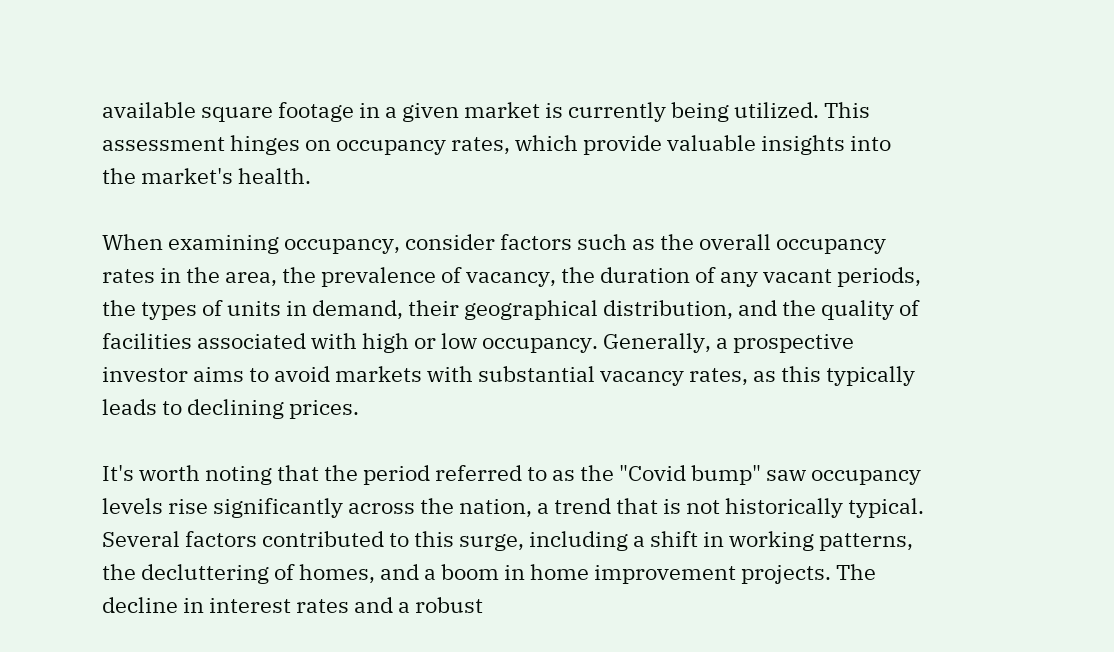available square footage in a given market is currently being utilized. This assessment hinges on occupancy rates, which provide valuable insights into the market's health.

When examining occupancy, consider factors such as the overall occupancy rates in the area, the prevalence of vacancy, the duration of any vacant periods, the types of units in demand, their geographical distribution, and the quality of facilities associated with high or low occupancy. Generally, a prospective investor aims to avoid markets with substantial vacancy rates, as this typically leads to declining prices.

It's worth noting that the period referred to as the "Covid bump" saw occupancy levels rise significantly across the nation, a trend that is not historically typical. Several factors contributed to this surge, including a shift in working patterns, the decluttering of homes, and a boom in home improvement projects. The decline in interest rates and a robust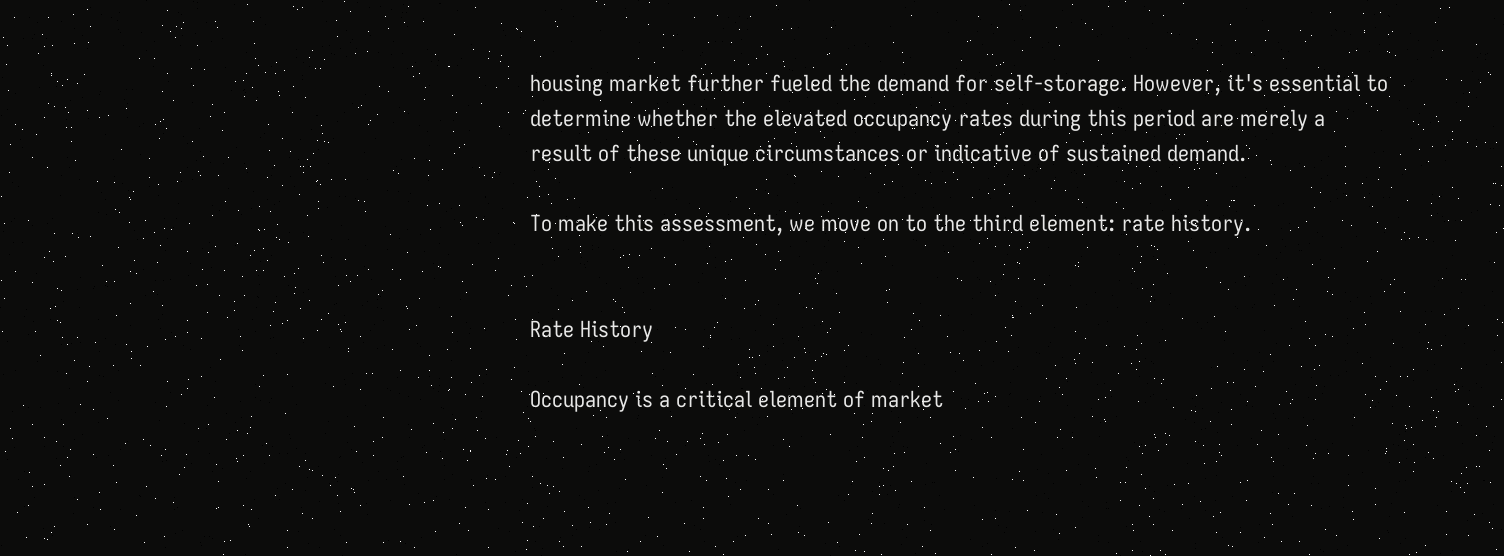housing market further fueled the demand for self-storage. However, it's essential to determine whether the elevated occupancy rates during this period are merely a result of these unique circumstances or indicative of sustained demand.

To make this assessment, we move on to the third element: rate history.


Rate History

Occupancy is a critical element of market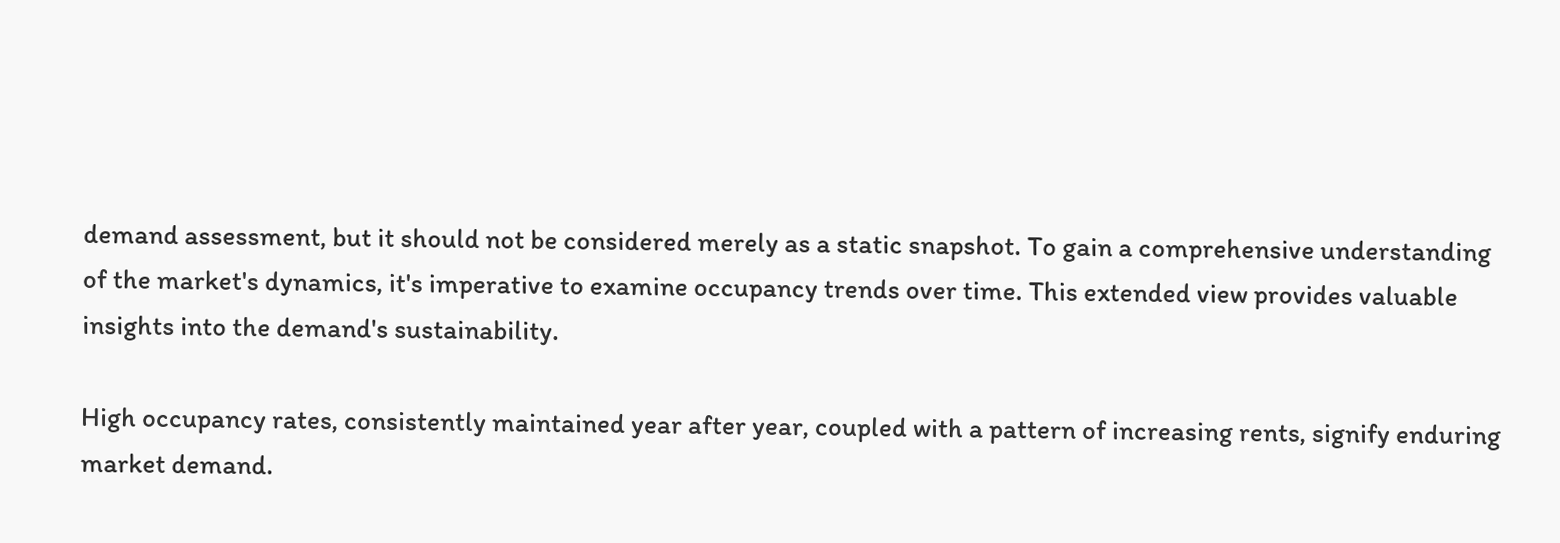demand assessment, but it should not be considered merely as a static snapshot. To gain a comprehensive understanding of the market's dynamics, it's imperative to examine occupancy trends over time. This extended view provides valuable insights into the demand's sustainability.

High occupancy rates, consistently maintained year after year, coupled with a pattern of increasing rents, signify enduring market demand.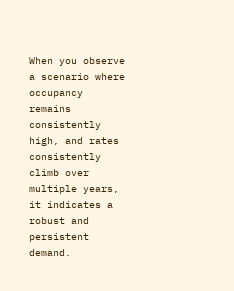When you observe a scenario where occupancy remains consistently high, and rates consistently climb over multiple years, it indicates a robust and persistent demand.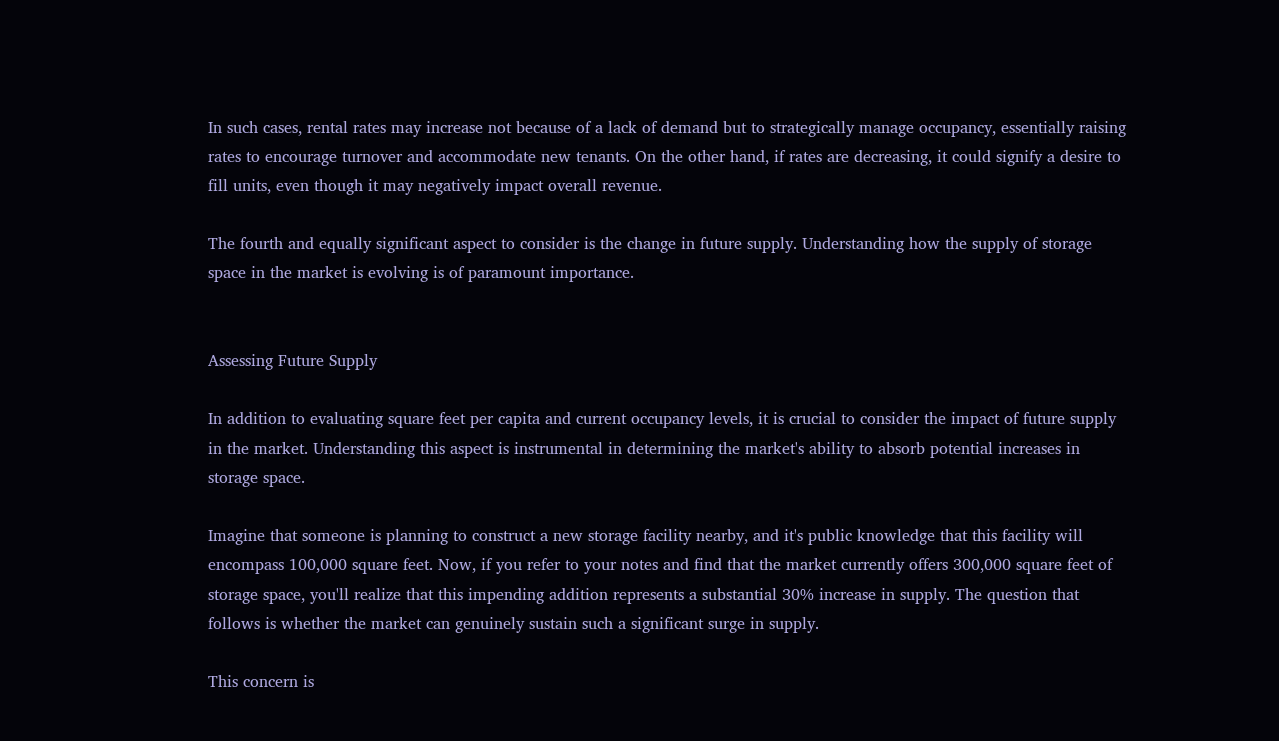In such cases, rental rates may increase not because of a lack of demand but to strategically manage occupancy, essentially raising rates to encourage turnover and accommodate new tenants. On the other hand, if rates are decreasing, it could signify a desire to fill units, even though it may negatively impact overall revenue.

The fourth and equally significant aspect to consider is the change in future supply. Understanding how the supply of storage space in the market is evolving is of paramount importance.


Assessing Future Supply

In addition to evaluating square feet per capita and current occupancy levels, it is crucial to consider the impact of future supply in the market. Understanding this aspect is instrumental in determining the market's ability to absorb potential increases in storage space.

Imagine that someone is planning to construct a new storage facility nearby, and it's public knowledge that this facility will encompass 100,000 square feet. Now, if you refer to your notes and find that the market currently offers 300,000 square feet of storage space, you'll realize that this impending addition represents a substantial 30% increase in supply. The question that follows is whether the market can genuinely sustain such a significant surge in supply.

This concern is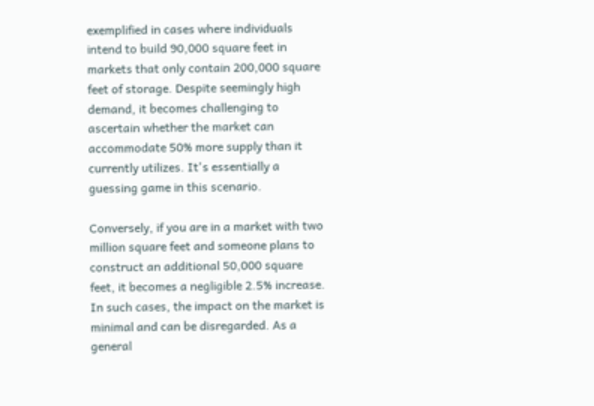exemplified in cases where individuals intend to build 90,000 square feet in markets that only contain 200,000 square feet of storage. Despite seemingly high demand, it becomes challenging to ascertain whether the market can accommodate 50% more supply than it currently utilizes. It's essentially a guessing game in this scenario.

Conversely, if you are in a market with two million square feet and someone plans to construct an additional 50,000 square feet, it becomes a negligible 2.5% increase. In such cases, the impact on the market is minimal and can be disregarded. As a general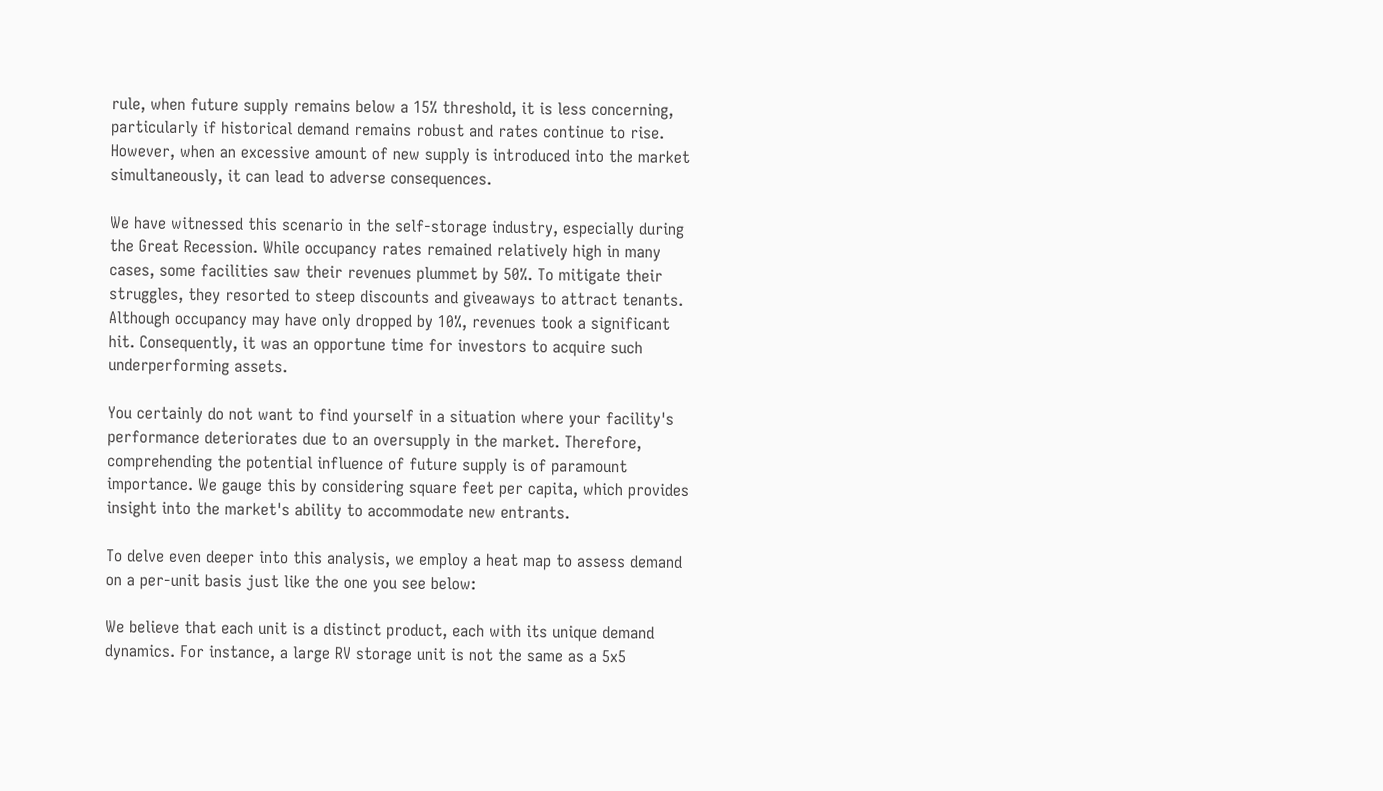rule, when future supply remains below a 15% threshold, it is less concerning, particularly if historical demand remains robust and rates continue to rise. However, when an excessive amount of new supply is introduced into the market simultaneously, it can lead to adverse consequences.

We have witnessed this scenario in the self-storage industry, especially during the Great Recession. While occupancy rates remained relatively high in many cases, some facilities saw their revenues plummet by 50%. To mitigate their struggles, they resorted to steep discounts and giveaways to attract tenants. Although occupancy may have only dropped by 10%, revenues took a significant hit. Consequently, it was an opportune time for investors to acquire such underperforming assets.

You certainly do not want to find yourself in a situation where your facility's performance deteriorates due to an oversupply in the market. Therefore, comprehending the potential influence of future supply is of paramount importance. We gauge this by considering square feet per capita, which provides insight into the market's ability to accommodate new entrants.

To delve even deeper into this analysis, we employ a heat map to assess demand on a per-unit basis just like the one you see below:

We believe that each unit is a distinct product, each with its unique demand dynamics. For instance, a large RV storage unit is not the same as a 5x5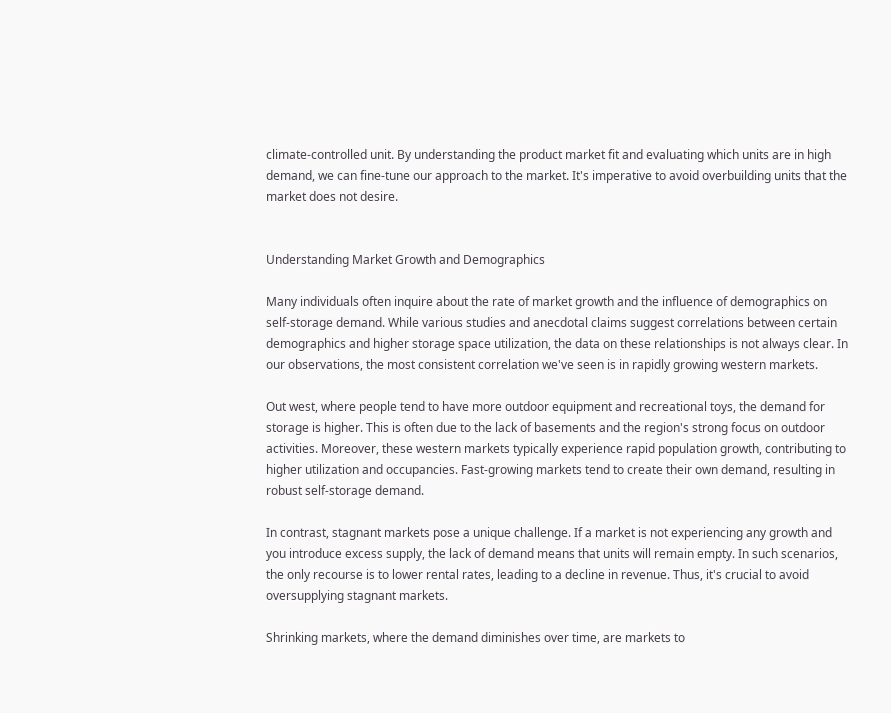climate-controlled unit. By understanding the product market fit and evaluating which units are in high demand, we can fine-tune our approach to the market. It's imperative to avoid overbuilding units that the market does not desire.


Understanding Market Growth and Demographics

Many individuals often inquire about the rate of market growth and the influence of demographics on self-storage demand. While various studies and anecdotal claims suggest correlations between certain demographics and higher storage space utilization, the data on these relationships is not always clear. In our observations, the most consistent correlation we've seen is in rapidly growing western markets.

Out west, where people tend to have more outdoor equipment and recreational toys, the demand for storage is higher. This is often due to the lack of basements and the region's strong focus on outdoor activities. Moreover, these western markets typically experience rapid population growth, contributing to higher utilization and occupancies. Fast-growing markets tend to create their own demand, resulting in robust self-storage demand.

In contrast, stagnant markets pose a unique challenge. If a market is not experiencing any growth and you introduce excess supply, the lack of demand means that units will remain empty. In such scenarios, the only recourse is to lower rental rates, leading to a decline in revenue. Thus, it's crucial to avoid oversupplying stagnant markets.

Shrinking markets, where the demand diminishes over time, are markets to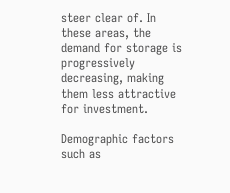steer clear of. In these areas, the demand for storage is progressively decreasing, making them less attractive for investment.

Demographic factors such as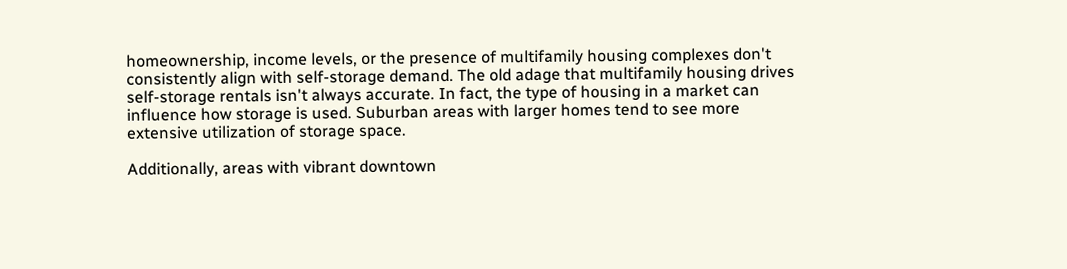homeownership, income levels, or the presence of multifamily housing complexes don't consistently align with self-storage demand. The old adage that multifamily housing drives self-storage rentals isn't always accurate. In fact, the type of housing in a market can influence how storage is used. Suburban areas with larger homes tend to see more extensive utilization of storage space.

Additionally, areas with vibrant downtown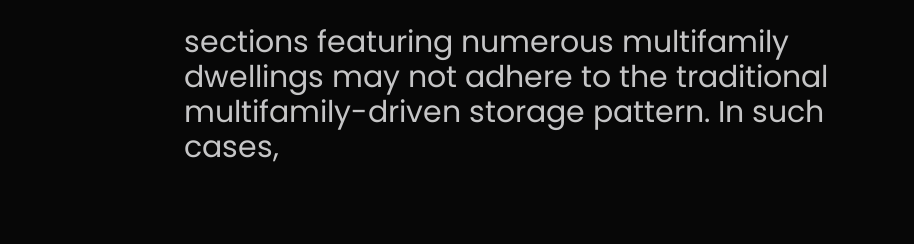sections featuring numerous multifamily dwellings may not adhere to the traditional multifamily-driven storage pattern. In such cases,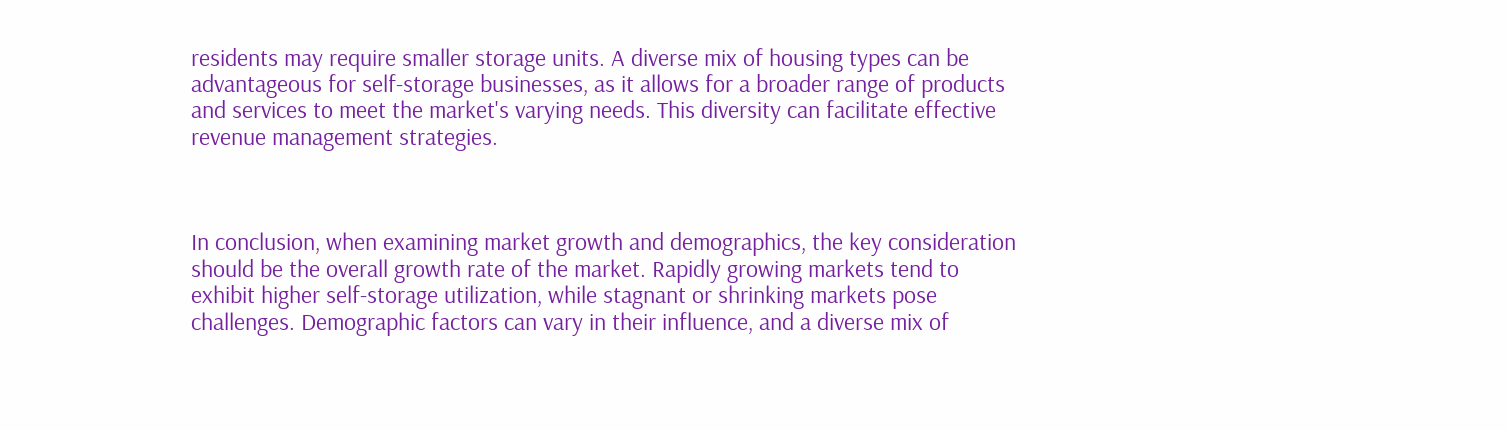residents may require smaller storage units. A diverse mix of housing types can be advantageous for self-storage businesses, as it allows for a broader range of products and services to meet the market's varying needs. This diversity can facilitate effective revenue management strategies.



In conclusion, when examining market growth and demographics, the key consideration should be the overall growth rate of the market. Rapidly growing markets tend to exhibit higher self-storage utilization, while stagnant or shrinking markets pose challenges. Demographic factors can vary in their influence, and a diverse mix of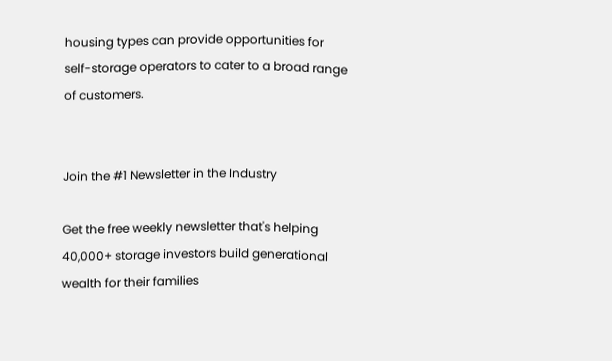housing types can provide opportunities for self-storage operators to cater to a broad range of customers.


Join the #1 Newsletter in the Industry

Get the free weekly newsletter that's helping 40,000+ storage investors build generational wealth for their families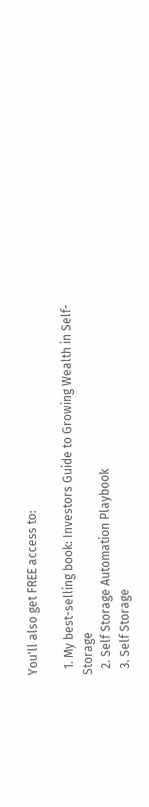You'll also get FREE access to:

  1. My best-selling book: Investors Guide to Growing Wealth in Self-Storage
  2. Self Storage Automation Playbook
  3. Self Storage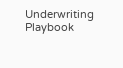Underwriting Playbook